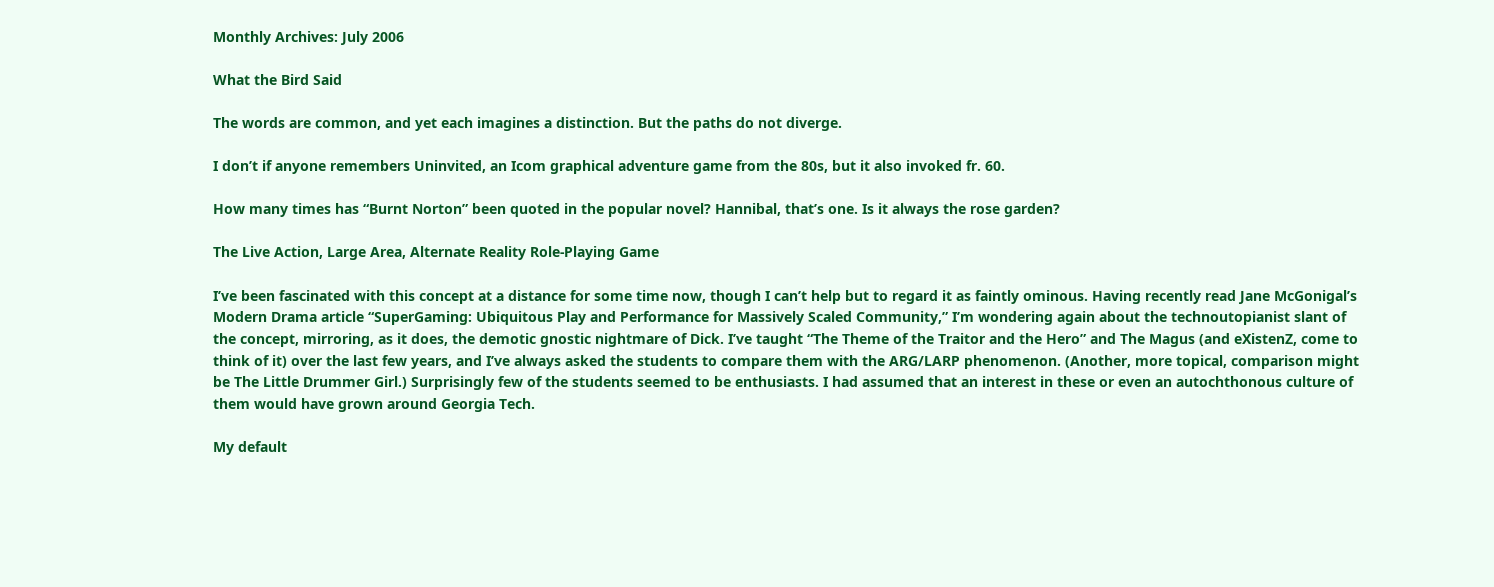Monthly Archives: July 2006

What the Bird Said

The words are common, and yet each imagines a distinction. But the paths do not diverge.

I don’t if anyone remembers Uninvited, an Icom graphical adventure game from the 80s, but it also invoked fr. 60.

How many times has “Burnt Norton” been quoted in the popular novel? Hannibal, that’s one. Is it always the rose garden?

The Live Action, Large Area, Alternate Reality Role-Playing Game

I’ve been fascinated with this concept at a distance for some time now, though I can’t help but to regard it as faintly ominous. Having recently read Jane McGonigal’s Modern Drama article “SuperGaming: Ubiquitous Play and Performance for Massively Scaled Community,” I’m wondering again about the technoutopianist slant of the concept, mirroring, as it does, the demotic gnostic nightmare of Dick. I’ve taught “The Theme of the Traitor and the Hero” and The Magus (and eXistenZ, come to think of it) over the last few years, and I’ve always asked the students to compare them with the ARG/LARP phenomenon. (Another, more topical, comparison might be The Little Drummer Girl.) Surprisingly few of the students seemed to be enthusiasts. I had assumed that an interest in these or even an autochthonous culture of them would have grown around Georgia Tech.

My default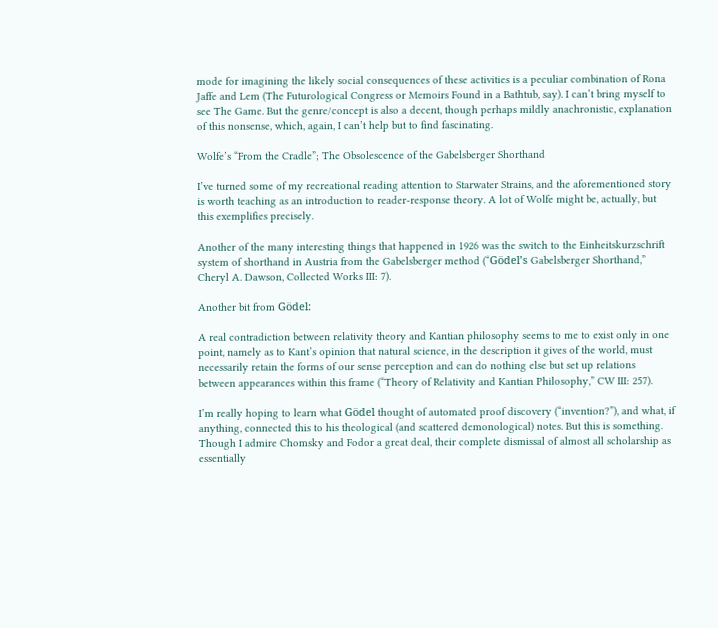mode for imagining the likely social consequences of these activities is a peculiar combination of Rona Jaffe and Lem (The Futurological Congress or Memoirs Found in a Bathtub, say). I can’t bring myself to see The Game. But the genre/concept is also a decent, though perhaps mildly anachronistic, explanation of this nonsense, which, again, I can’t help but to find fascinating.

Wolfe’s “From the Cradle”; The Obsolescence of the Gabelsberger Shorthand

I’ve turned some of my recreational reading attention to Starwater Strains, and the aforementioned story is worth teaching as an introduction to reader-response theory. A lot of Wolfe might be, actually, but this exemplifies precisely.

Another of the many interesting things that happened in 1926 was the switch to the Einheitskurzschrift system of shorthand in Austria from the Gabelsberger method (“Gödel’s Gabelsberger Shorthand,” Cheryl A. Dawson, Collected Works III: 7).

Another bit from Gödel:

A real contradiction between relativity theory and Kantian philosophy seems to me to exist only in one point, namely as to Kant’s opinion that natural science, in the description it gives of the world, must necessarily retain the forms of our sense perception and can do nothing else but set up relations between appearances within this frame (“Theory of Relativity and Kantian Philosophy,” CW III: 257).

I’m really hoping to learn what Gödel thought of automated proof discovery (“invention?”), and what, if anything, connected this to his theological (and scattered demonological) notes. But this is something. Though I admire Chomsky and Fodor a great deal, their complete dismissal of almost all scholarship as essentially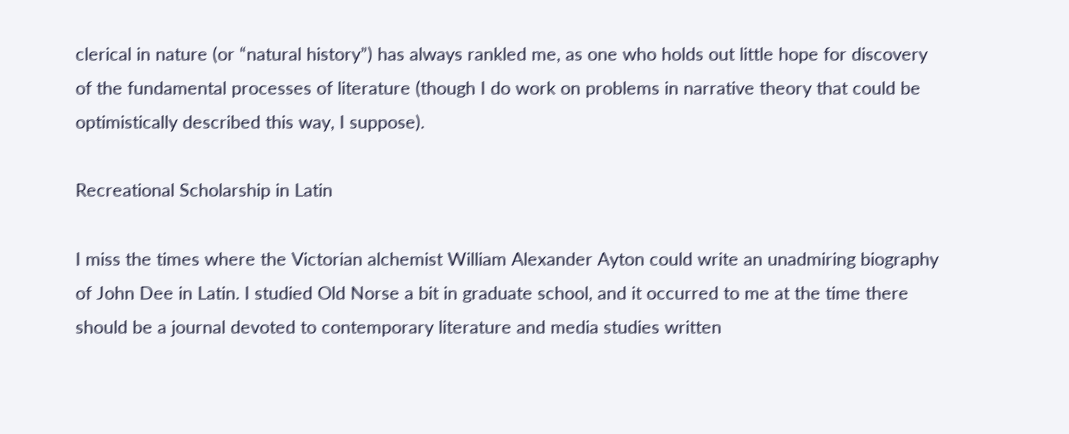clerical in nature (or “natural history”) has always rankled me, as one who holds out little hope for discovery of the fundamental processes of literature (though I do work on problems in narrative theory that could be optimistically described this way, I suppose).

Recreational Scholarship in Latin

I miss the times where the Victorian alchemist William Alexander Ayton could write an unadmiring biography of John Dee in Latin. I studied Old Norse a bit in graduate school, and it occurred to me at the time there should be a journal devoted to contemporary literature and media studies written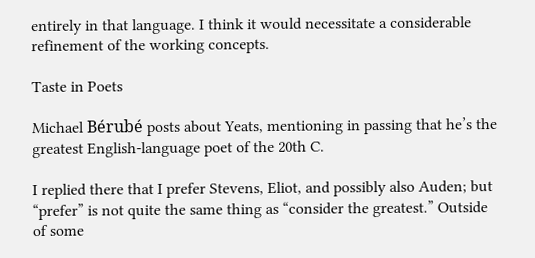entirely in that language. I think it would necessitate a considerable refinement of the working concepts.

Taste in Poets

Michael Bérubé posts about Yeats, mentioning in passing that he’s the greatest English-language poet of the 20th C.

I replied there that I prefer Stevens, Eliot, and possibly also Auden; but “prefer” is not quite the same thing as “consider the greatest.” Outside of some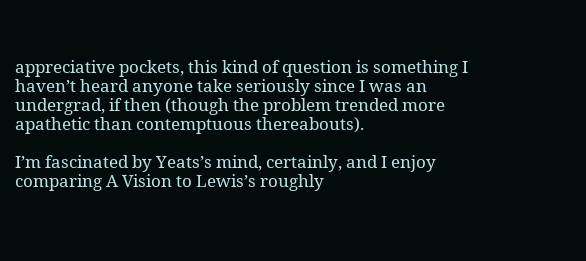appreciative pockets, this kind of question is something I haven’t heard anyone take seriously since I was an undergrad, if then (though the problem trended more apathetic than contemptuous thereabouts).

I’m fascinated by Yeats’s mind, certainly, and I enjoy comparing A Vision to Lewis’s roughly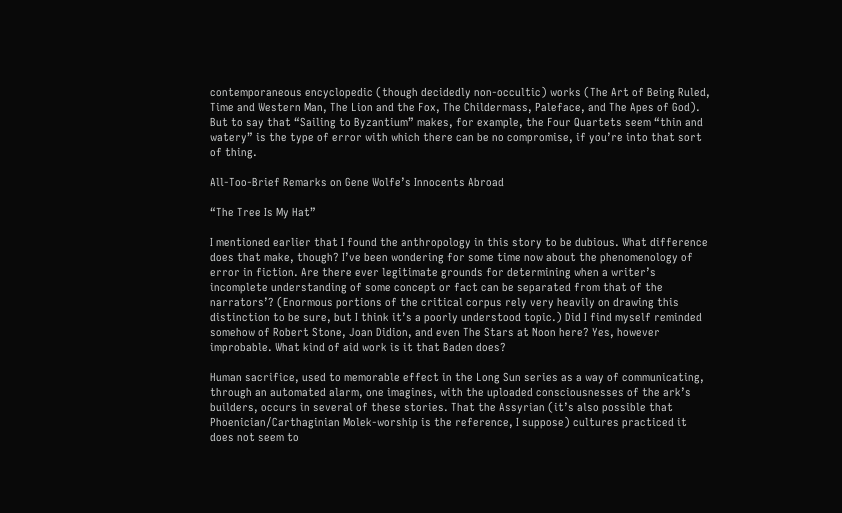contemporaneous encyclopedic (though decidedly non-occultic) works (The Art of Being Ruled, Time and Western Man, The Lion and the Fox, The Childermass, Paleface, and The Apes of God). But to say that “Sailing to Byzantium” makes, for example, the Four Quartets seem “thin and watery” is the type of error with which there can be no compromise, if you’re into that sort of thing.

All-Too-Brief Remarks on Gene Wolfe’s Innocents Abroad

“The Tree Is My Hat”

I mentioned earlier that I found the anthropology in this story to be dubious. What difference does that make, though? I’ve been wondering for some time now about the phenomenology of error in fiction. Are there ever legitimate grounds for determining when a writer’s incomplete understanding of some concept or fact can be separated from that of the narrators’? (Enormous portions of the critical corpus rely very heavily on drawing this distinction to be sure, but I think it’s a poorly understood topic.) Did I find myself reminded somehow of Robert Stone, Joan Didion, and even The Stars at Noon here? Yes, however improbable. What kind of aid work is it that Baden does?

Human sacrifice, used to memorable effect in the Long Sun series as a way of communicating, through an automated alarm, one imagines, with the uploaded consciousnesses of the ark’s builders, occurs in several of these stories. That the Assyrian (it’s also possible that Phoenician/Carthaginian Molek-worship is the reference, I suppose) cultures practiced it does not seem to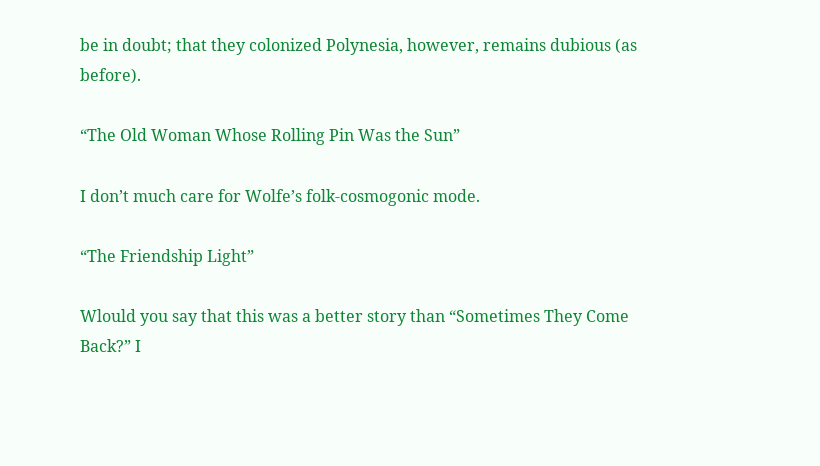be in doubt; that they colonized Polynesia, however, remains dubious (as before).

“The Old Woman Whose Rolling Pin Was the Sun”

I don’t much care for Wolfe’s folk-cosmogonic mode.

“The Friendship Light”

Wlould you say that this was a better story than “Sometimes They Come Back?” I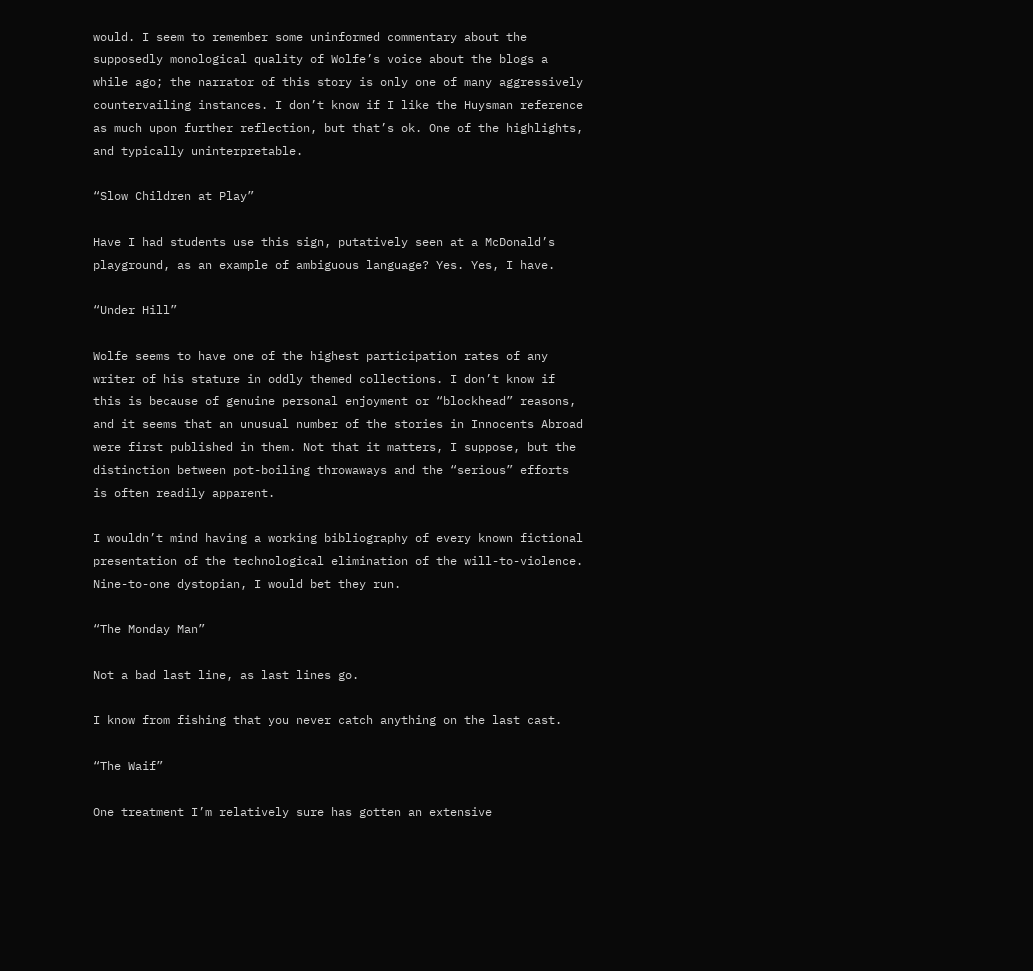would. I seem to remember some uninformed commentary about the supposedly monological quality of Wolfe’s voice about the blogs a while ago; the narrator of this story is only one of many aggressively countervailing instances. I don’t know if I like the Huysman reference as much upon further reflection, but that’s ok. One of the highlights, and typically uninterpretable.

“Slow Children at Play”

Have I had students use this sign, putatively seen at a McDonald’s playground, as an example of ambiguous language? Yes. Yes, I have.

“Under Hill”

Wolfe seems to have one of the highest participation rates of any writer of his stature in oddly themed collections. I don’t know if this is because of genuine personal enjoyment or “blockhead” reasons, and it seems that an unusual number of the stories in Innocents Abroad were first published in them. Not that it matters, I suppose, but the distinction between pot-boiling throwaways and the “serious” efforts is often readily apparent.

I wouldn’t mind having a working bibliography of every known fictional presentation of the technological elimination of the will-to-violence. Nine-to-one dystopian, I would bet they run.

“The Monday Man”

Not a bad last line, as last lines go.

I know from fishing that you never catch anything on the last cast.

“The Waif”

One treatment I’m relatively sure has gotten an extensive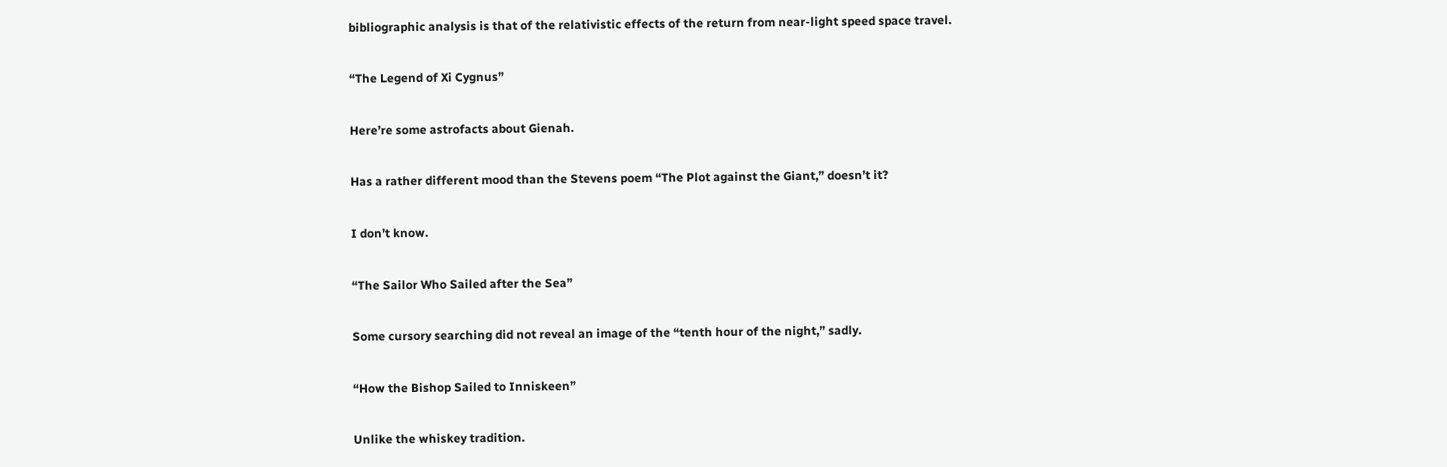bibliographic analysis is that of the relativistic effects of the return from near-light speed space travel.

“The Legend of Xi Cygnus”

Here’re some astrofacts about Gienah.

Has a rather different mood than the Stevens poem “The Plot against the Giant,” doesn’t it?

I don’t know.

“The Sailor Who Sailed after the Sea”

Some cursory searching did not reveal an image of the “tenth hour of the night,” sadly.

“How the Bishop Sailed to Inniskeen”

Unlike the whiskey tradition.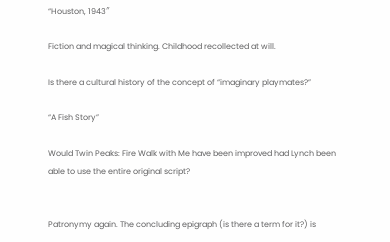“Houston, 1943″

Fiction and magical thinking. Childhood recollected at will.

Is there a cultural history of the concept of “imaginary playmates?”

“A Fish Story”

Would Twin Peaks: Fire Walk with Me have been improved had Lynch been able to use the entire original script?


Patronymy again. The concluding epigraph (is there a term for it?) is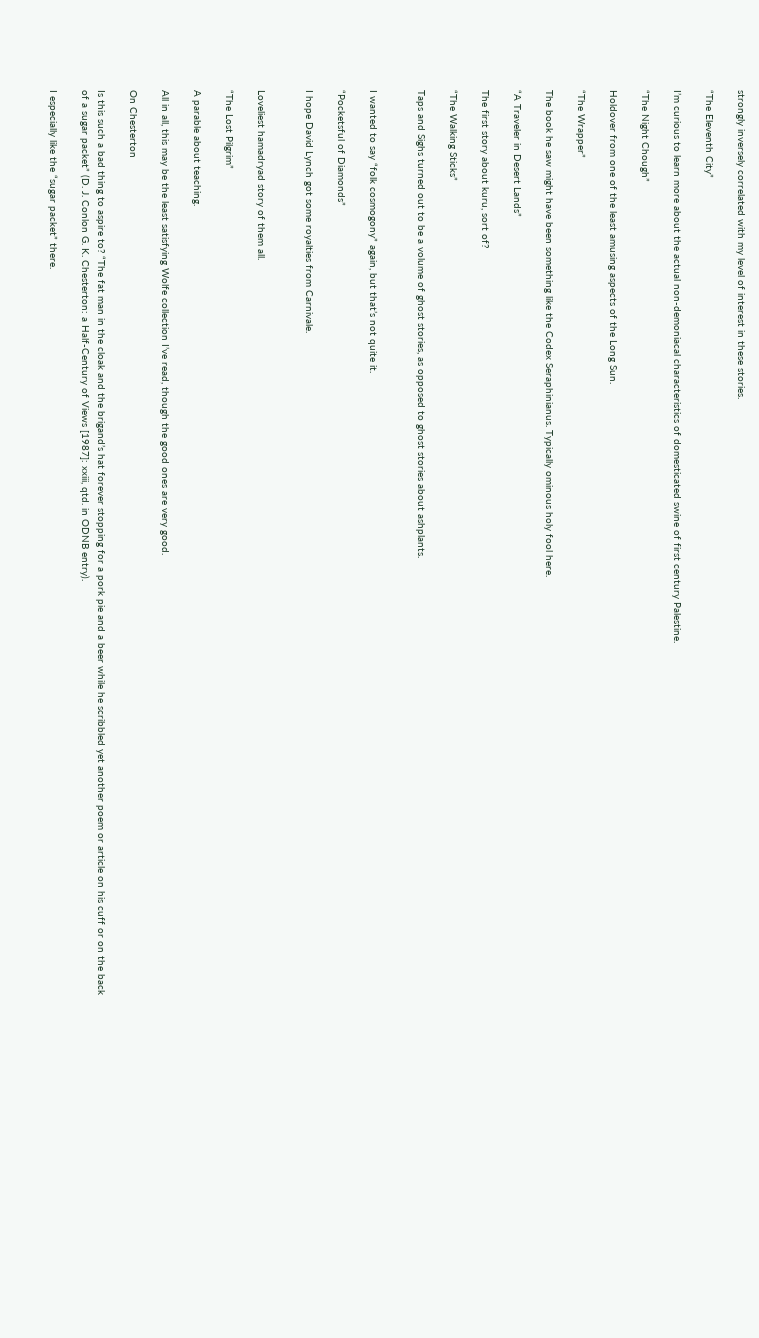strongly inversely correlated with my level of interest in these stories.

“The Eleventh City”

I’m curious to learn more about the actual non-demoniacal characteristics of domesticated swine of first century Palestine.

“The Night Chough”

Holdover from one of the least amusing aspects of the Long Sun.

“The Wrapper”

The book he saw might have been something like the Codex Seraphinianus. Typically ominous holy fool here.

“A Traveler in Desert Lands”

The first story about kuru, sort of?

“The Walking Sticks”

Taps and Sighs turned out to be a volume of ghost stories, as opposed to ghost stories about ashplants.


I wanted to say “folk cosmogony” again, but that’s not quite it.

“Pocketsful of Diamonds”

I hope David Lynch got some royalties from Carnivale.


Loveliest hamadryad story of them all.

“The Lost Pilgrim”

A parable about teaching.

All in all, this may be the least satisfying Wolfe collection I’ve read, though the good ones are very good.

On Chesterton

Is this such a bad thing to aspire to? “The fat man in the cloak and the brigand’s hat forever stopping for a pork pie and a beer while he scribbled yet another poem or article on his cuff or on the back of a sugar packet” (D. J. Conlon G. K. Chesterton: a Half-Century of Views [1987]: xxiii, qtd. in ODNB entry).

I especially like the “sugar packet” there.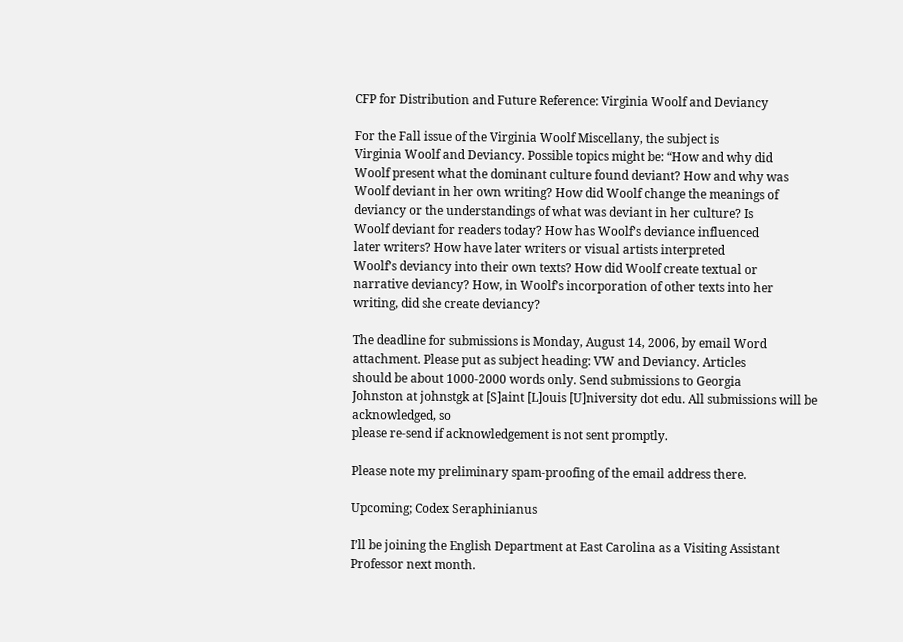CFP for Distribution and Future Reference: Virginia Woolf and Deviancy

For the Fall issue of the Virginia Woolf Miscellany, the subject is
Virginia Woolf and Deviancy. Possible topics might be: “How and why did
Woolf present what the dominant culture found deviant? How and why was
Woolf deviant in her own writing? How did Woolf change the meanings of
deviancy or the understandings of what was deviant in her culture? Is
Woolf deviant for readers today? How has Woolf’s deviance influenced
later writers? How have later writers or visual artists interpreted
Woolf’s deviancy into their own texts? How did Woolf create textual or
narrative deviancy? How, in Woolf’s incorporation of other texts into her
writing, did she create deviancy?

The deadline for submissions is Monday, August 14, 2006, by email Word
attachment. Please put as subject heading: VW and Deviancy. Articles
should be about 1000-2000 words only. Send submissions to Georgia
Johnston at johnstgk at [S]aint [L]ouis [U]niversity dot edu. All submissions will be acknowledged, so
please re-send if acknowledgement is not sent promptly.

Please note my preliminary spam-proofing of the email address there.

Upcoming; Codex Seraphinianus

I’ll be joining the English Department at East Carolina as a Visiting Assistant Professor next month.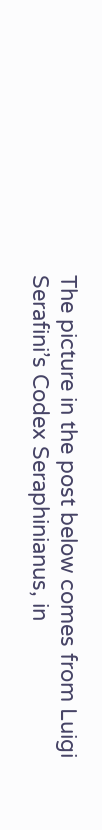The picture in the post below comes from Luigi Serafini’s Codex Seraphinianus, in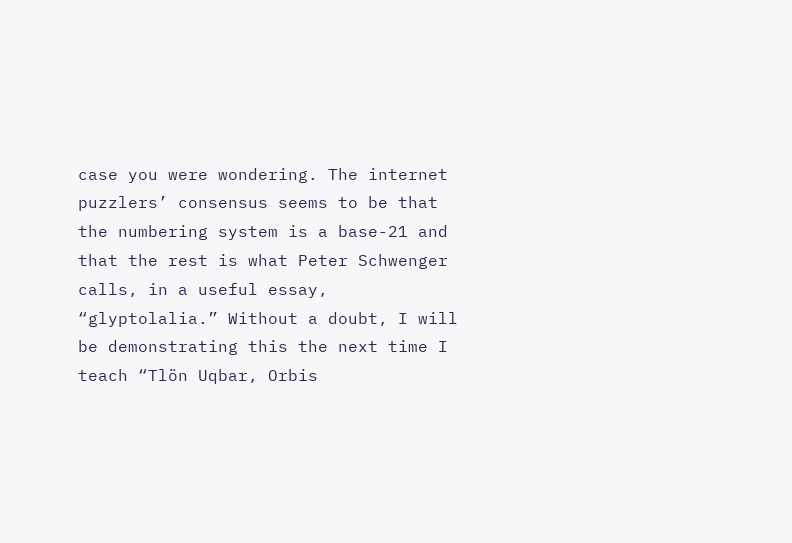case you were wondering. The internet puzzlers’ consensus seems to be that the numbering system is a base-21 and that the rest is what Peter Schwenger calls, in a useful essay, “glyptolalia.” Without a doubt, I will be demonstrating this the next time I teach “Tlön Uqbar, Orbis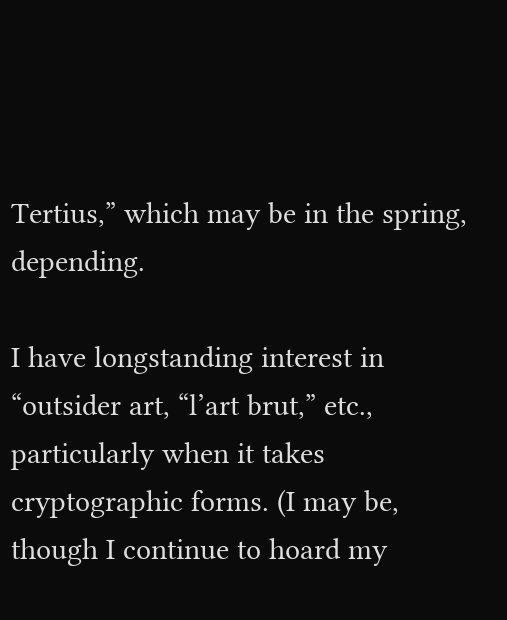Tertius,” which may be in the spring, depending.

I have longstanding interest in “outsider art, “l’art brut,” etc., particularly when it takes cryptographic forms. (I may be, though I continue to hoard my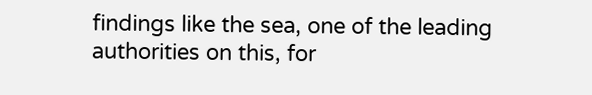findings like the sea, one of the leading authorities on this, for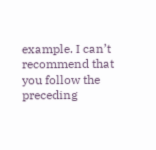example. I can’t recommend that you follow the preceding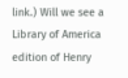link.) Will we see a Library of America edition of Henry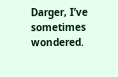Darger, I’ve sometimes wondered.